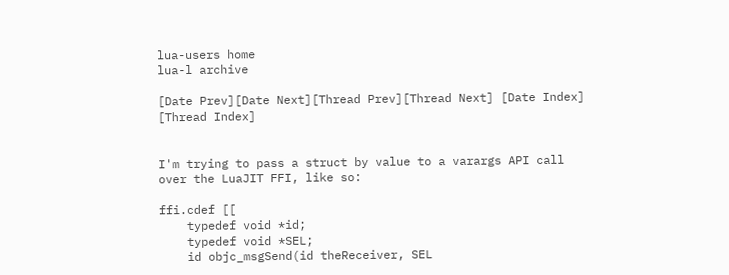lua-users home
lua-l archive

[Date Prev][Date Next][Thread Prev][Thread Next] [Date Index] [Thread Index]


I'm trying to pass a struct by value to a varargs API call over the LuaJIT FFI, like so:

ffi.cdef [[
    typedef void *id;
    typedef void *SEL;
    id objc_msgSend(id theReceiver, SEL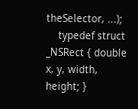theSelector, ...);
    typedef struct _NSRect { double x, y, width, height; }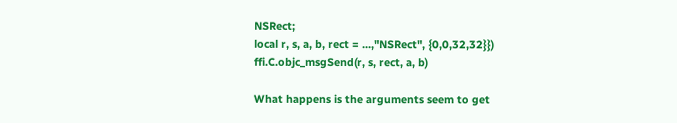NSRect;
local r, s, a, b, rect = ...,"NSRect", {0,0,32,32}})
ffi.C.objc_msgSend(r, s, rect, a, b)

What happens is the arguments seem to get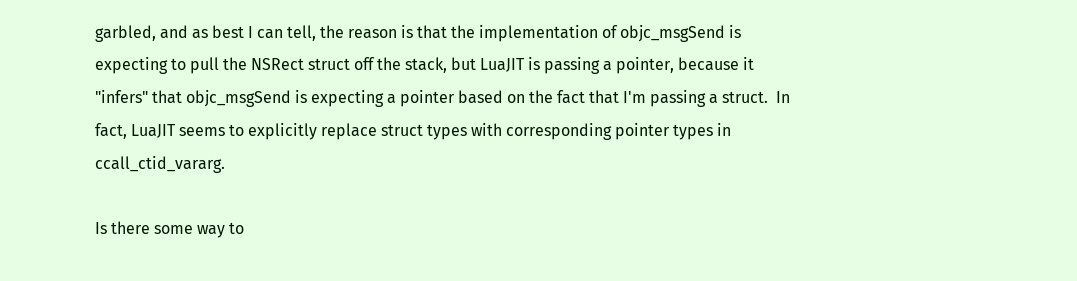garbled, and as best I can tell, the reason is that the implementation of objc_msgSend is expecting to pull the NSRect struct off the stack, but LuaJIT is passing a pointer, because it "infers" that objc_msgSend is expecting a pointer based on the fact that I'm passing a struct.  In fact, LuaJIT seems to explicitly replace struct types with corresponding pointer types in ccall_ctid_vararg.

Is there some way to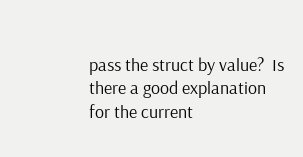pass the struct by value?  Is there a good explanation for the current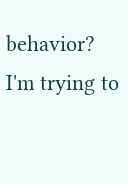behavior?  I'm trying to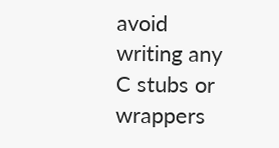avoid writing any C stubs or wrappers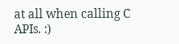at all when calling C APIs. :)